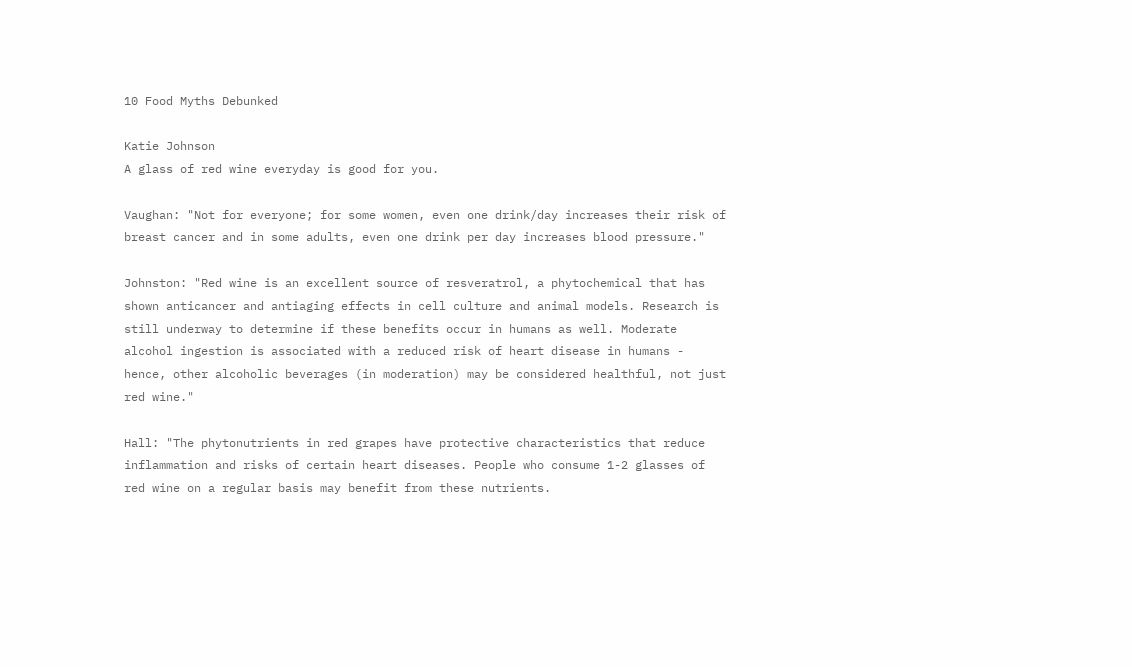10 Food Myths Debunked

Katie Johnson
A glass of red wine everyday is good for you.

Vaughan: "Not for everyone; for some women, even one drink/day increases their risk of breast cancer and in some adults, even one drink per day increases blood pressure."

Johnston: "Red wine is an excellent source of resveratrol, a phytochemical that has shown anticancer and antiaging effects in cell culture and animal models. Research is still underway to determine if these benefits occur in humans as well. Moderate alcohol ingestion is associated with a reduced risk of heart disease in humans - hence, other alcoholic beverages (in moderation) may be considered healthful, not just red wine."

Hall: "The phytonutrients in red grapes have protective characteristics that reduce inflammation and risks of certain heart diseases. People who consume 1-2 glasses of red wine on a regular basis may benefit from these nutrients.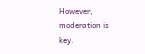However, moderation is key.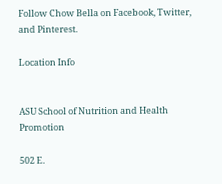Follow Chow Bella on Facebook, Twitter, and Pinterest.

Location Info


ASU School of Nutrition and Health Promotion

502 E.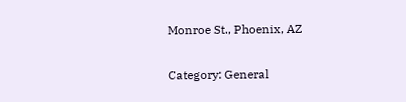Monroe St., Phoenix, AZ

Category: General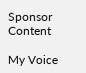Sponsor Content

My Voice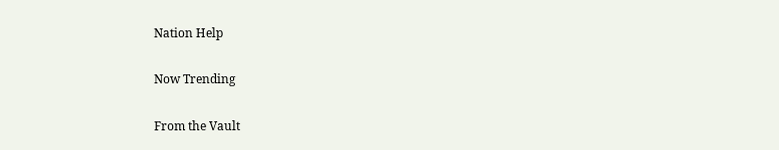Nation Help

Now Trending

From the Vault